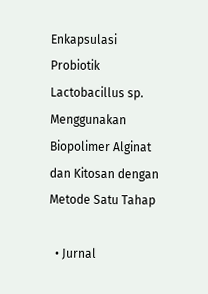Enkapsulasi Probiotik Lactobacillus sp. Menggunakan Biopolimer Alginat dan Kitosan dengan Metode Satu Tahap

  • Jurnal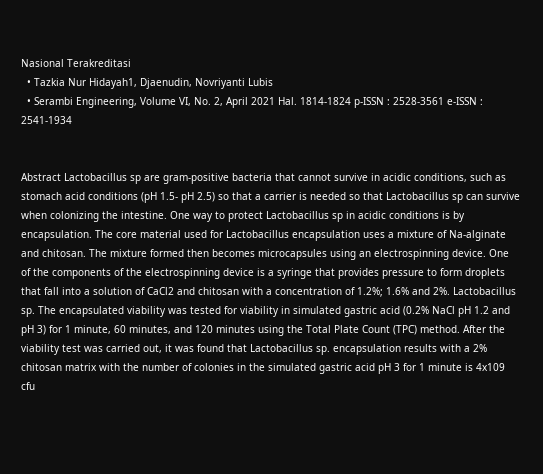Nasional Terakreditasi
  • Tazkia Nur Hidayah1, Djaenudin, Novriyanti Lubis
  • Serambi Engineering, Volume VI, No. 2, April 2021 Hal. 1814-1824 p-ISSN : 2528-3561 e-ISSN : 2541-1934


Abstract Lactobacillus sp are gram-positive bacteria that cannot survive in acidic conditions, such as stomach acid conditions (pH 1.5- pH 2.5) so that a carrier is needed so that Lactobacillus sp can survive when colonizing the intestine. One way to protect Lactobacillus sp in acidic conditions is by encapsulation. The core material used for Lactobacillus encapsulation uses a mixture of Na-alginate and chitosan. The mixture formed then becomes microcapsules using an electrospinning device. One of the components of the electrospinning device is a syringe that provides pressure to form droplets that fall into a solution of CaCl2 and chitosan with a concentration of 1.2%; 1.6% and 2%. Lactobacillus sp. The encapsulated viability was tested for viability in simulated gastric acid (0.2% NaCl pH 1.2 and pH 3) for 1 minute, 60 minutes, and 120 minutes using the Total Plate Count (TPC) method. After the viability test was carried out, it was found that Lactobacillus sp. encapsulation results with a 2% chitosan matrix with the number of colonies in the simulated gastric acid pH 3 for 1 minute is 4x109 cfu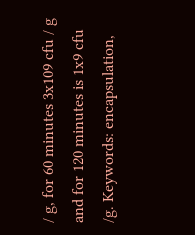/ g, for 60 minutes 3x109 cfu / g and for 120 minutes is 1x9 cfu /g. Keywords: encapsulation,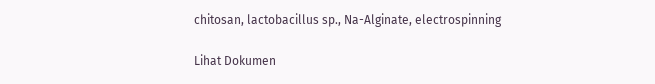chitosan, lactobacillus sp., Na-Alginate, electrospinning

Lihat Dokumen